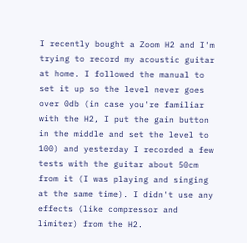I recently bought a Zoom H2 and I'm trying to record my acoustic guitar at home. I followed the manual to set it up so the level never goes over 0db (in case you're familiar with the H2, I put the gain button in the middle and set the level to 100) and yesterday I recorded a few tests with the guitar about 50cm from it (I was playing and singing at the same time). I didn't use any effects (like compressor and limiter) from the H2.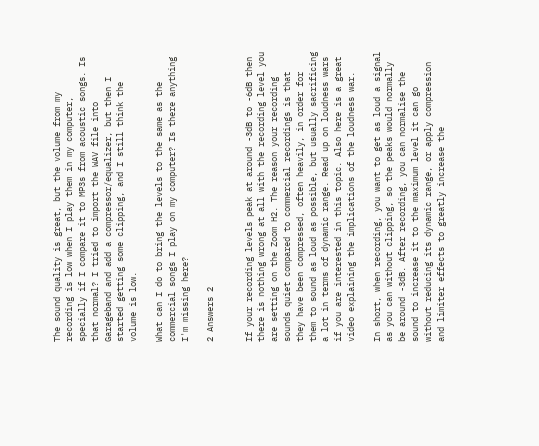The sound quality is great, but the volume from my recording is low when I play them in my computer, specially if I compare it to MP3s from acoustic songs. Is that normal? I tried to import the WAV file into Garageband and add a compressor/equalizer, but then I started getting some clipping, and I still think the volume is low.

What can I do to bring the levels to the same as the commercial songs I play on my computer? Is there anything I'm missing here?

2 Answers 2


If your recording levels peak at around -3dB to -6dB then there is nothing wrong at all with the recording level you are setting on the Zoom H2. The reason your recording sounds quiet compared to commercial recordings is that they have been compressed, often heavily, in order for them to sound as loud as possible, but usually sacrificing a lot in terms of dynamic range. Read up on loudness wars if you are interested in this topic. Also here is a great video explaining the implications of the loudness war.

In short, when recording, you want to get as loud a signal as you can without clipping, so the peaks would normally be around -3dB. After recording, you can normalise the sound to increase it to the maximum level it can go without reducing its dynamic range, or apply compression and limiter effects to greatly increase the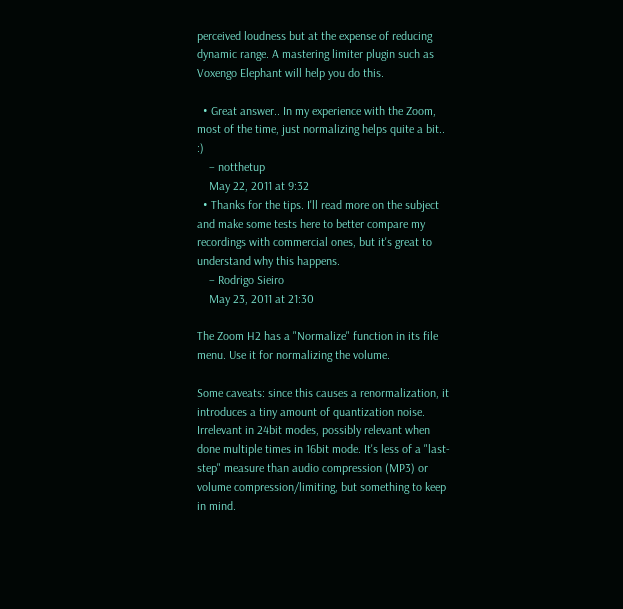perceived loudness but at the expense of reducing dynamic range. A mastering limiter plugin such as Voxengo Elephant will help you do this.

  • Great answer.. In my experience with the Zoom, most of the time, just normalizing helps quite a bit.. :)
    – notthetup
    May 22, 2011 at 9:32
  • Thanks for the tips. I'll read more on the subject and make some tests here to better compare my recordings with commercial ones, but it's great to understand why this happens.
    – Rodrigo Sieiro
    May 23, 2011 at 21:30

The Zoom H2 has a "Normalize" function in its file menu. Use it for normalizing the volume.

Some caveats: since this causes a renormalization, it introduces a tiny amount of quantization noise. Irrelevant in 24bit modes, possibly relevant when done multiple times in 16bit mode. It's less of a "last-step" measure than audio compression (MP3) or volume compression/limiting, but something to keep in mind.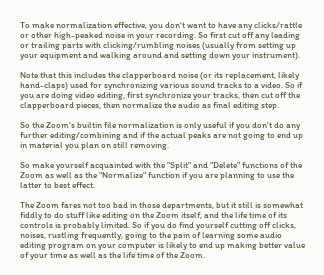To make normalization effective, you don't want to have any clicks/rattle or other high-peaked noise in your recording. So first cut off any leading or trailing parts with clicking/rumbling noises (usually from setting up your equipment and walking around and setting down your instrument).

Note that this includes the clapperboard noise (or its replacement, likely hand-claps) used for synchronizing various sound tracks to a video. So if you are doing video editing, first synchronize your tracks, then cut off the clapperboard pieces, then normalize the audio as final editing step.

So the Zoom's builtin file normalization is only useful if you don't do any further editing/combining and if the actual peaks are not going to end up in material you plan on still removing.

So make yourself acquainted with the "Split" and "Delete" functions of the Zoom as well as the "Normalize" function if you are planning to use the latter to best effect.

The Zoom fares not too bad in those departments, but it still is somewhat fiddly to do stuff like editing on the Zoom itself, and the life time of its controls is probably limited. So if you do find yourself cutting off clicks, noises, rustling frequently, going to the pain of learning some audio editing program on your computer is likely to end up making better value of your time as well as the life time of the Zoom.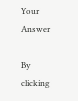Your Answer

By clicking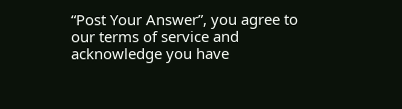“Post Your Answer”, you agree to our terms of service and acknowledge you have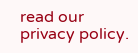read our privacy policy.